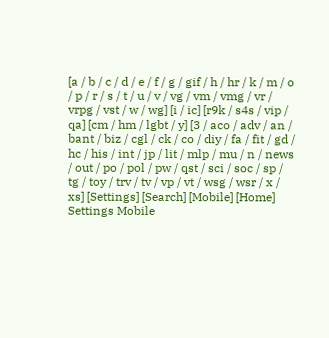[a / b / c / d / e / f / g / gif / h / hr / k / m / o / p / r / s / t / u / v / vg / vm / vmg / vr / vrpg / vst / w / wg] [i / ic] [r9k / s4s / vip / qa] [cm / hm / lgbt / y] [3 / aco / adv / an / bant / biz / cgl / ck / co / diy / fa / fit / gd / hc / his / int / jp / lit / mlp / mu / n / news / out / po / pol / pw / qst / sci / soc / sp / tg / toy / trv / tv / vp / vt / wsg / wsr / x / xs] [Settings] [Search] [Mobile] [Home]
Settings Mobile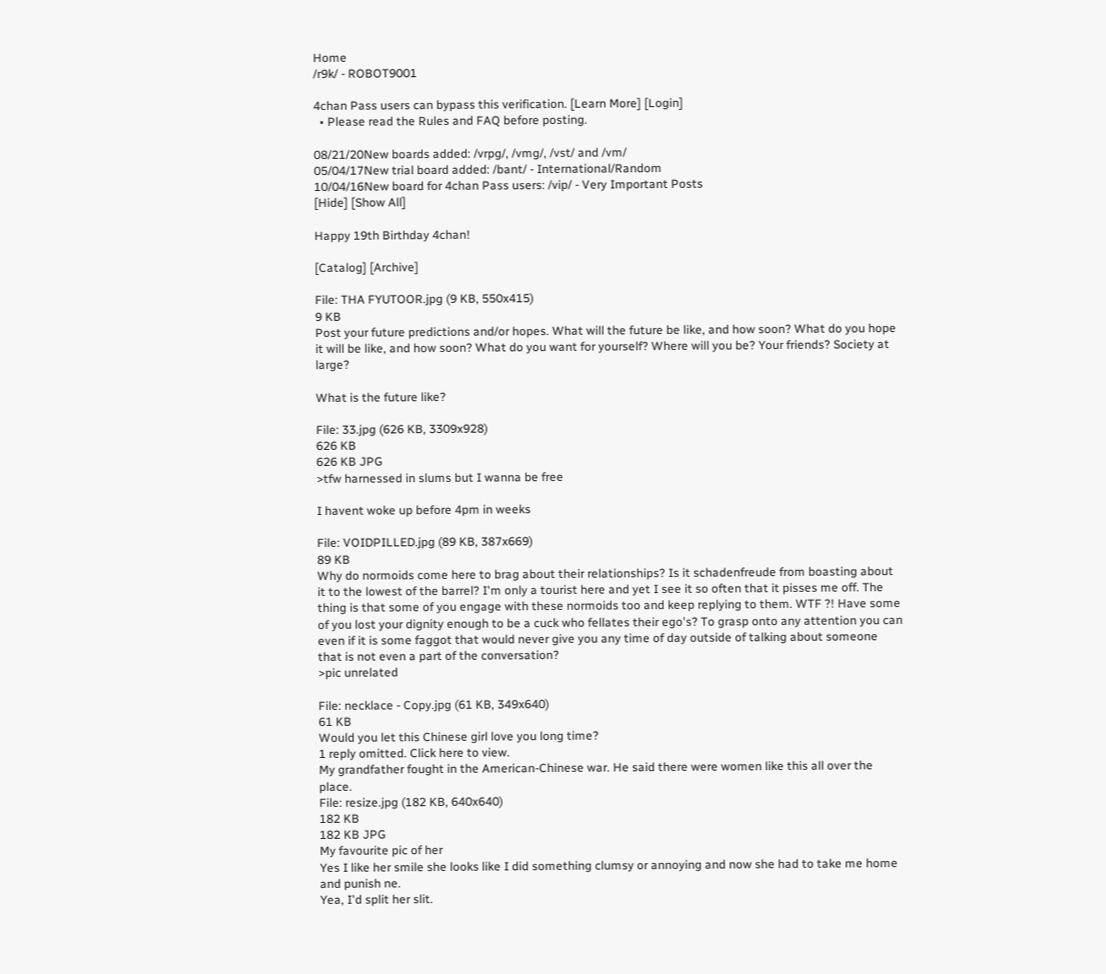Home
/r9k/ - ROBOT9001

4chan Pass users can bypass this verification. [Learn More] [Login]
  • Please read the Rules and FAQ before posting.

08/21/20New boards added: /vrpg/, /vmg/, /vst/ and /vm/
05/04/17New trial board added: /bant/ - International/Random
10/04/16New board for 4chan Pass users: /vip/ - Very Important Posts
[Hide] [Show All]

Happy 19th Birthday 4chan!

[Catalog] [Archive]

File: THA FYUTOOR.jpg (9 KB, 550x415)
9 KB
Post your future predictions and/or hopes. What will the future be like, and how soon? What do you hope it will be like, and how soon? What do you want for yourself? Where will you be? Your friends? Society at large?

What is the future like?

File: 33.jpg (626 KB, 3309x928)
626 KB
626 KB JPG
>tfw harnessed in slums but I wanna be free

I havent woke up before 4pm in weeks

File: VOIDPILLED.jpg (89 KB, 387x669)
89 KB
Why do normoids come here to brag about their relationships? Is it schadenfreude from boasting about it to the lowest of the barrel? I'm only a tourist here and yet I see it so often that it pisses me off. The thing is that some of you engage with these normoids too and keep replying to them. WTF ?! Have some of you lost your dignity enough to be a cuck who fellates their ego's? To grasp onto any attention you can even if it is some faggot that would never give you any time of day outside of talking about someone that is not even a part of the conversation?
>pic unrelated

File: necklace - Copy.jpg (61 KB, 349x640)
61 KB
Would you let this Chinese girl love you long time?
1 reply omitted. Click here to view.
My grandfather fought in the American-Chinese war. He said there were women like this all over the place.
File: resize.jpg (182 KB, 640x640)
182 KB
182 KB JPG
My favourite pic of her
Yes I like her smile she looks like I did something clumsy or annoying and now she had to take me home and punish ne.
Yea, I'd split her slit.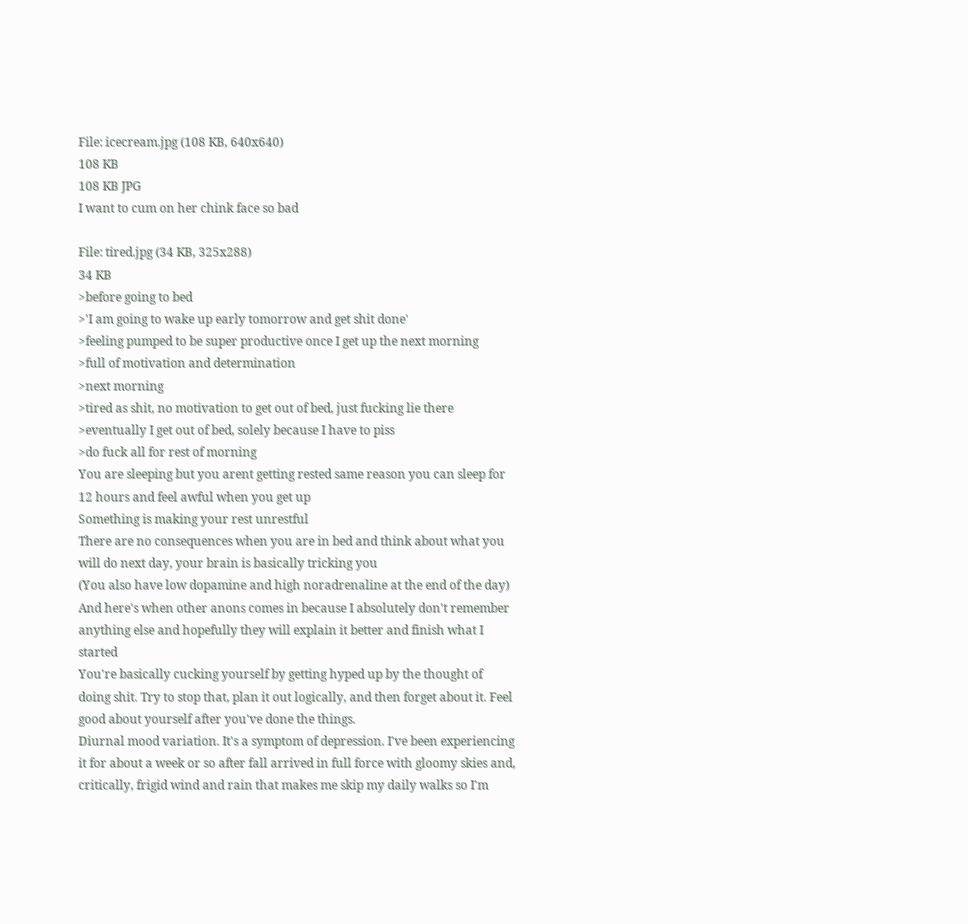File: icecream.jpg (108 KB, 640x640)
108 KB
108 KB JPG
I want to cum on her chink face so bad

File: tired.jpg (34 KB, 325x288)
34 KB
>before going to bed
>'I am going to wake up early tomorrow and get shit done'
>feeling pumped to be super productive once I get up the next morning
>full of motivation and determination
>next morning
>tired as shit, no motivation to get out of bed, just fucking lie there
>eventually I get out of bed, solely because I have to piss
>do fuck all for rest of morning
You are sleeping but you arent getting rested same reason you can sleep for 12 hours and feel awful when you get up
Something is making your rest unrestful
There are no consequences when you are in bed and think about what you will do next day, your brain is basically tricking you
(You also have low dopamine and high noradrenaline at the end of the day)
And here's when other anons comes in because I absolutely don't remember anything else and hopefully they will explain it better and finish what I started
You're basically cucking yourself by getting hyped up by the thought of doing shit. Try to stop that, plan it out logically, and then forget about it. Feel good about yourself after you've done the things.
Diurnal mood variation. It's a symptom of depression. I've been experiencing it for about a week or so after fall arrived in full force with gloomy skies and, critically, frigid wind and rain that makes me skip my daily walks so I'm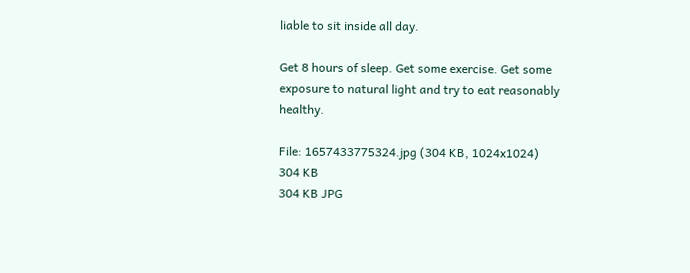liable to sit inside all day.

Get 8 hours of sleep. Get some exercise. Get some exposure to natural light and try to eat reasonably healthy.

File: 1657433775324.jpg (304 KB, 1024x1024)
304 KB
304 KB JPG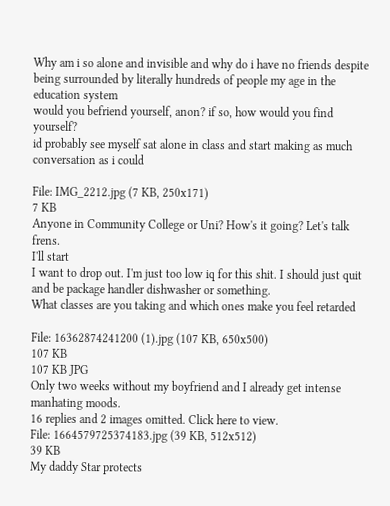Why am i so alone and invisible and why do i have no friends despite being surrounded by literally hundreds of people my age in the education system
would you befriend yourself, anon? if so, how would you find yourself?
id probably see myself sat alone in class and start making as much conversation as i could

File: IMG_2212.jpg (7 KB, 250x171)
7 KB
Anyone in Community College or Uni? How's it going? Let's talk frens.
I'll start
I want to drop out. I'm just too low iq for this shit. I should just quit and be package handler dishwasher or something.
What classes are you taking and which ones make you feel retarded

File: 16362874241200 (1).jpg (107 KB, 650x500)
107 KB
107 KB JPG
Only two weeks without my boyfriend and I already get intense manhating moods.
16 replies and 2 images omitted. Click here to view.
File: 1664579725374183.jpg (39 KB, 512x512)
39 KB
My daddy Star protects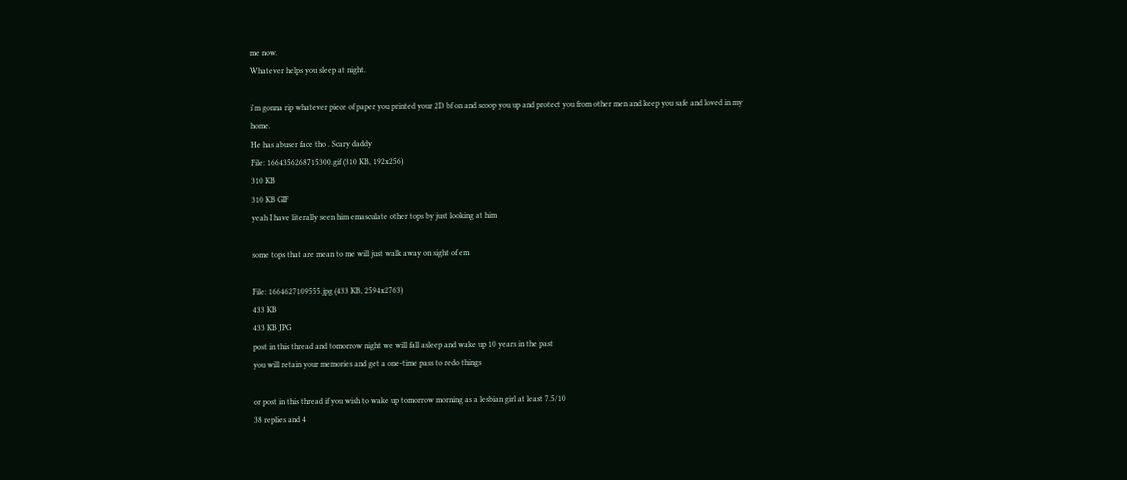me now.
Whatever helps you sleep at night.

i'm gonna rip whatever piece of paper you printed your 2D bf on and scoop you up and protect you from other men and keep you safe and loved in my home.
He has abuser face tho . Scary daddy
File: 1664356268715300.gif (310 KB, 192x256)
310 KB
310 KB GIF
yeah I have literally seen him emasculate other tops by just looking at him

some tops that are mean to me will just walk away on sight of em

File: 1664627109555.jpg (433 KB, 2594x2763)
433 KB
433 KB JPG
post in this thread and tomorrow night we will fall asleep and wake up 10 years in the past
you will retain your memories and get a one-time pass to redo things

or post in this thread if you wish to wake up tomorrow morning as a lesbian girl at least 7.5/10
38 replies and 4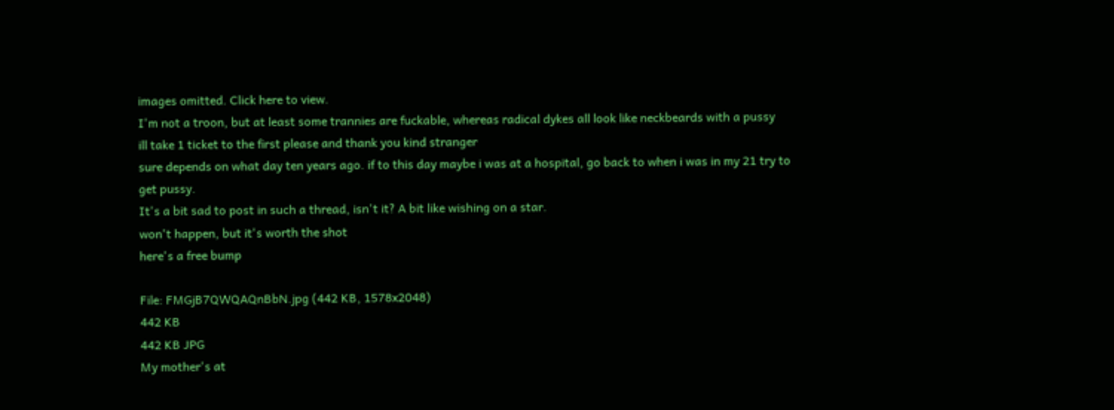images omitted. Click here to view.
I'm not a troon, but at least some trannies are fuckable, whereas radical dykes all look like neckbeards with a pussy
ill take 1 ticket to the first please and thank you kind stranger
sure depends on what day ten years ago. if to this day maybe i was at a hospital, go back to when i was in my 21 try to get pussy.
It's a bit sad to post in such a thread, isn't it? A bit like wishing on a star.
won't happen, but it's worth the shot
here's a free bump

File: FMGjB7QWQAQnBbN.jpg (442 KB, 1578x2048)
442 KB
442 KB JPG
My mother's at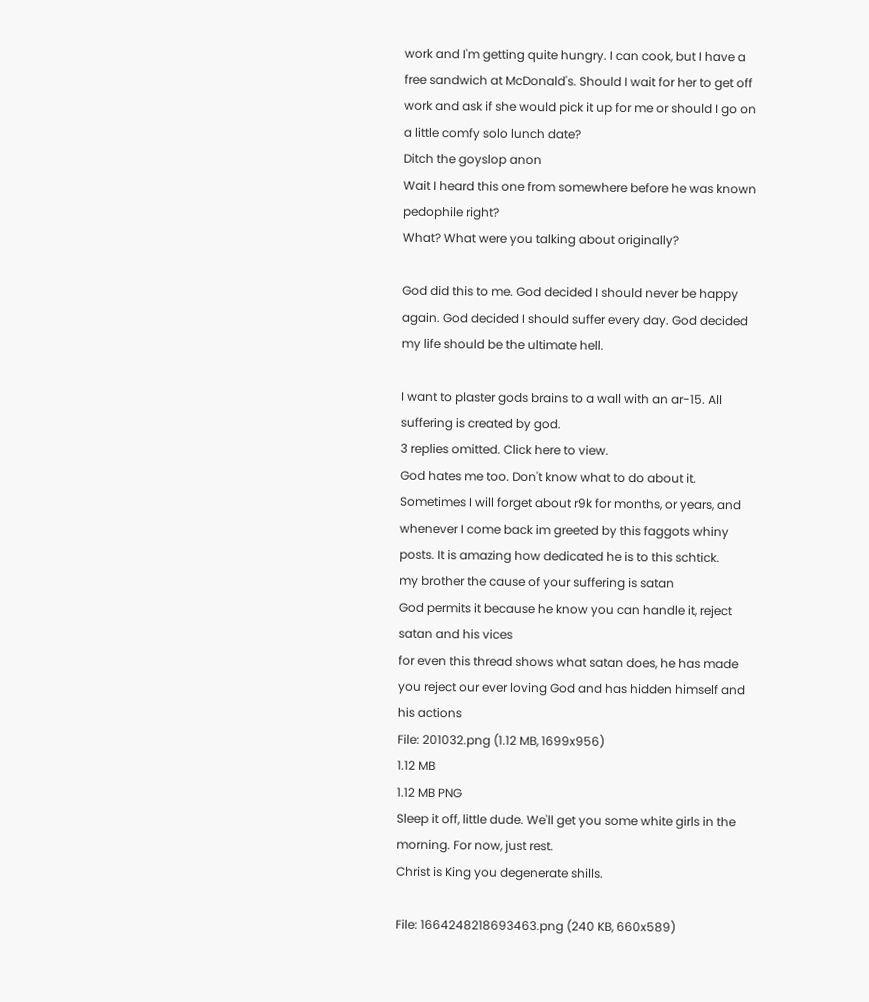work and I'm getting quite hungry. I can cook, but I have a free sandwich at McDonald's. Should I wait for her to get off work and ask if she would pick it up for me or should I go on a little comfy solo lunch date?
Ditch the goyslop anon
Wait I heard this one from somewhere before he was known pedophile right?
What? What were you talking about originally?

God did this to me. God decided I should never be happy again. God decided I should suffer every day. God decided my life should be the ultimate hell.

I want to plaster gods brains to a wall with an ar-15. All suffering is created by god.
3 replies omitted. Click here to view.
God hates me too. Don't know what to do about it.
Sometimes I will forget about r9k for months, or years, and whenever I come back im greeted by this faggots whiny posts. It is amazing how dedicated he is to this schtick.
my brother the cause of your suffering is satan
God permits it because he know you can handle it, reject satan and his vices
for even this thread shows what satan does, he has made you reject our ever loving God and has hidden himself and his actions
File: 201032.png (1.12 MB, 1699x956)
1.12 MB
1.12 MB PNG
Sleep it off, little dude. We'll get you some white girls in the morning. For now, just rest.
Christ is King you degenerate shills.

File: 1664248218693463.png (240 KB, 660x589)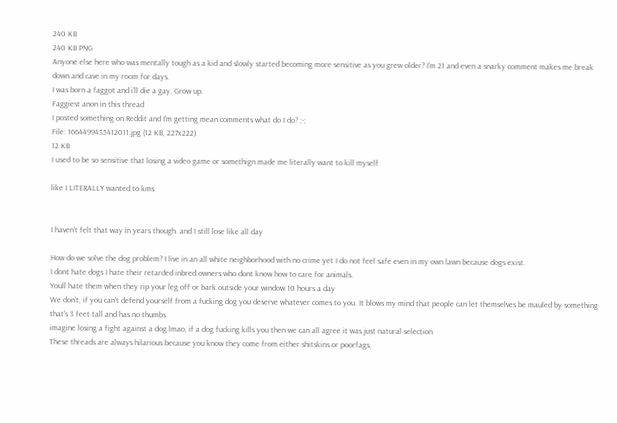240 KB
240 KB PNG
Anyone else here who was mentally tough as a kid and slowly started becoming more sensitive as you grew older? I'm 21 and even a snarky comment makes me break down and cave in my room for days.
I was born a faggot and i'll die a gay. Grow up.
Faggiest anon in this thread
I posted something on Reddit and I'm getting mean comments what do I do? ;-;
File: 1664499435412011.jpg (12 KB, 227x222)
12 KB
I used to be so sensitive that losing a video game or somethign made me literally want to kill myself

like I LITERALLY wanted to kms


I haven't felt that way in years though. and I still lose like all day

How do we solve the dog problem? I live in an all white neighborhood with no crime yet I do not feel safe even in my own lawn because dogs exist.
I dont hate dogs I hate their retarded inbred owners who dont know how to care for animals.
Youll hate them when they rip your leg off or bark outside your window 10 hours a day
We don't, if you can't defend yourself from a fucking dog you deserve whatever comes to you. It blows my mind that people can let themselves be mauled by something that's 3 feet tall and has no thumbs
imagine losing a fight against a dog lmao, if a dog fucking kills you then we can all agree it was just natural selection
These threads are always hilarious because you know they come from either shitskins or poorfags,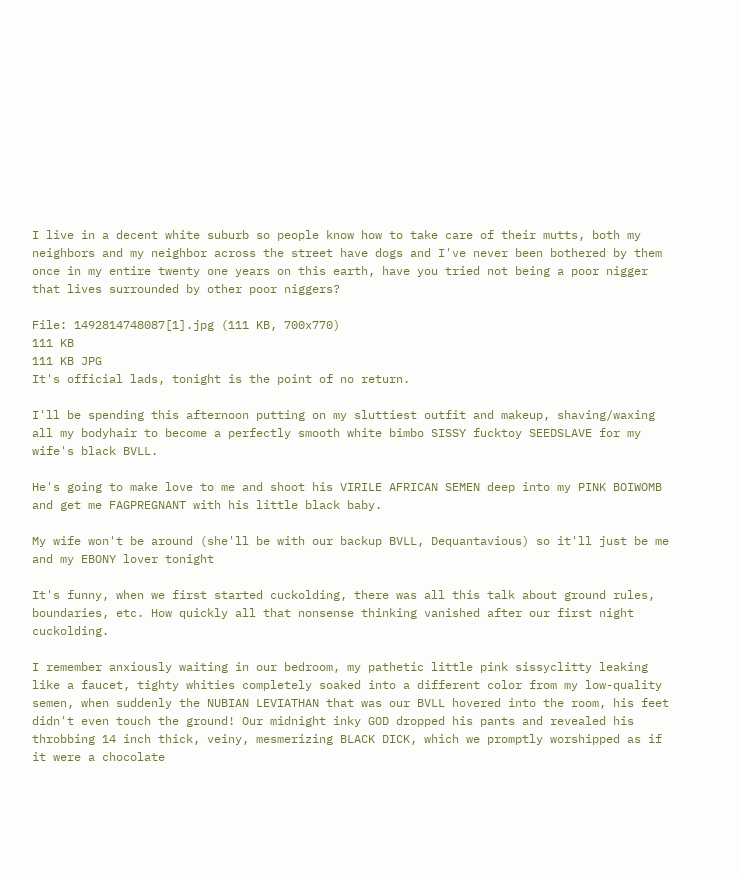I live in a decent white suburb so people know how to take care of their mutts, both my neighbors and my neighbor across the street have dogs and I've never been bothered by them once in my entire twenty one years on this earth, have you tried not being a poor nigger that lives surrounded by other poor niggers?

File: 1492814748087[1].jpg (111 KB, 700x770)
111 KB
111 KB JPG
It's official lads, tonight is the point of no return.

I'll be spending this afternoon putting on my sluttiest outfit and makeup, shaving/waxing all my bodyhair to become a perfectly smooth white bimbo SISSY fucktoy SEEDSLAVE for my wife's black BVLL.

He's going to make love to me and shoot his VIRILE AFRICAN SEMEN deep into my PINK BOIWOMB and get me FAGPREGNANT with his little black baby.

My wife won't be around (she'll be with our backup BVLL, Dequantavious) so it'll just be me and my EBONY lover tonight

It's funny, when we first started cuckolding, there was all this talk about ground rules, boundaries, etc. How quickly all that nonsense thinking vanished after our first night cuckolding.

I remember anxiously waiting in our bedroom, my pathetic little pink sissyclitty leaking like a faucet, tighty whities completely soaked into a different color from my low-quality semen, when suddenly the NUBIAN LEVIATHAN that was our BVLL hovered into the room, his feet didn't even touch the ground! Our midnight inky GOD dropped his pants and revealed his throbbing 14 inch thick, veiny, mesmerizing BLACK DICK, which we promptly worshipped as if it were a chocolate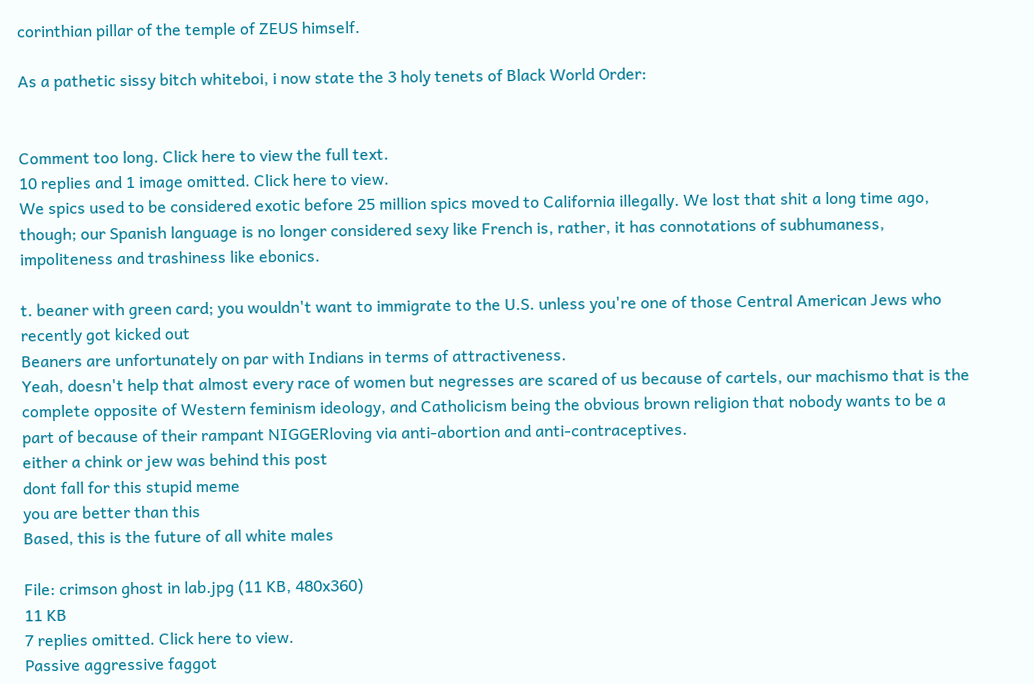corinthian pillar of the temple of ZEUS himself.

As a pathetic sissy bitch whiteboi, i now state the 3 holy tenets of Black World Order:


Comment too long. Click here to view the full text.
10 replies and 1 image omitted. Click here to view.
We spics used to be considered exotic before 25 million spics moved to California illegally. We lost that shit a long time ago, though; our Spanish language is no longer considered sexy like French is, rather, it has connotations of subhumaness, impoliteness and trashiness like ebonics.

t. beaner with green card; you wouldn't want to immigrate to the U.S. unless you're one of those Central American Jews who recently got kicked out
Beaners are unfortunately on par with Indians in terms of attractiveness.
Yeah, doesn't help that almost every race of women but negresses are scared of us because of cartels, our machismo that is the complete opposite of Western feminism ideology, and Catholicism being the obvious brown religion that nobody wants to be a part of because of their rampant NIGGERloving via anti-abortion and anti-contraceptives.
either a chink or jew was behind this post
dont fall for this stupid meme
you are better than this
Based, this is the future of all white males

File: crimson ghost in lab.jpg (11 KB, 480x360)
11 KB
7 replies omitted. Click here to view.
Passive aggressive faggot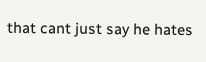that cant just say he hates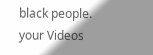black people.
your Videos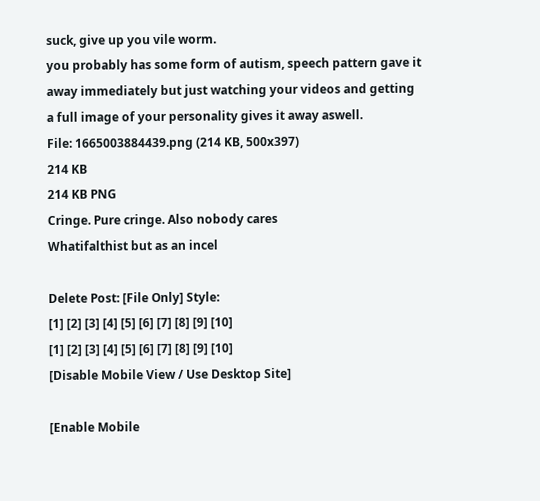suck, give up you vile worm.
you probably has some form of autism, speech pattern gave it away immediately but just watching your videos and getting a full image of your personality gives it away aswell.
File: 1665003884439.png (214 KB, 500x397)
214 KB
214 KB PNG
Cringe. Pure cringe. Also nobody cares
Whatifalthist but as an incel

Delete Post: [File Only] Style:
[1] [2] [3] [4] [5] [6] [7] [8] [9] [10]
[1] [2] [3] [4] [5] [6] [7] [8] [9] [10]
[Disable Mobile View / Use Desktop Site]

[Enable Mobile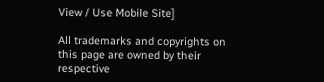View / Use Mobile Site]

All trademarks and copyrights on this page are owned by their respective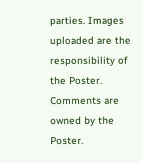parties. Images uploaded are the responsibility of the Poster. Comments are owned by the Poster.